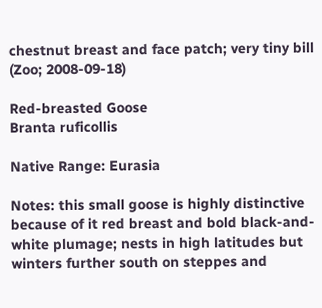chestnut breast and face patch; very tiny bill (Zoo; 2008-09-18)

Red-breasted Goose
Branta ruficollis

Native Range: Eurasia

Notes: this small goose is highly distinctive because of it red breast and bold black-and-white plumage; nests in high latitudes but winters further south on steppes and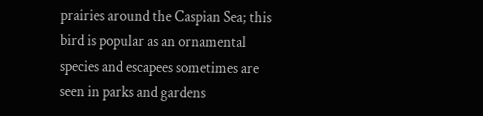prairies around the Caspian Sea; this bird is popular as an ornamental species and escapees sometimes are seen in parks and gardens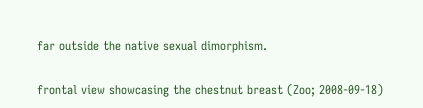far outside the native sexual dimorphism.

frontal view showcasing the chestnut breast (Zoo; 2008-09-18)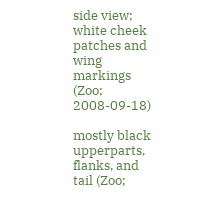side view; white cheek patches and wing markings (Zoo; 2008-09-18)

mostly black upperparts, flanks, and tail (Zoo;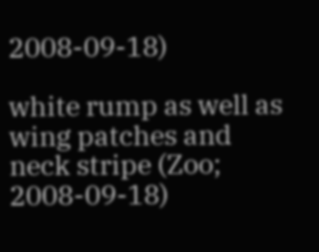2008-09-18)

white rump as well as wing patches and neck stripe (Zoo; 2008-09-18)